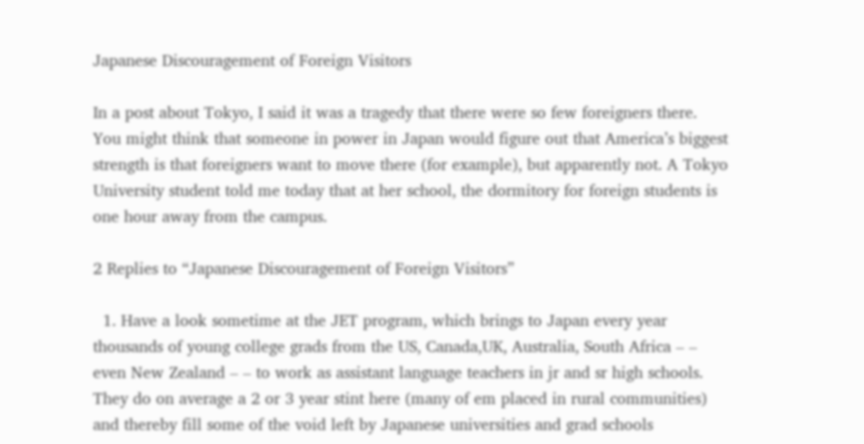Japanese Discouragement of Foreign Visitors

In a post about Tokyo, I said it was a tragedy that there were so few foreigners there. You might think that someone in power in Japan would figure out that America’s biggest strength is that foreigners want to move there (for example), but apparently not. A Tokyo University student told me today that at her school, the dormitory for foreign students is one hour away from the campus.

2 Replies to “Japanese Discouragement of Foreign Visitors”

  1. Have a look sometime at the JET program, which brings to Japan every year thousands of young college grads from the US, Canada,UK, Australia, South Africa – – even New Zealand – – to work as assistant language teachers in jr and sr high schools. They do on average a 2 or 3 year stint here (many of em placed in rural communities) and thereby fill some of the void left by Japanese universities and grad schools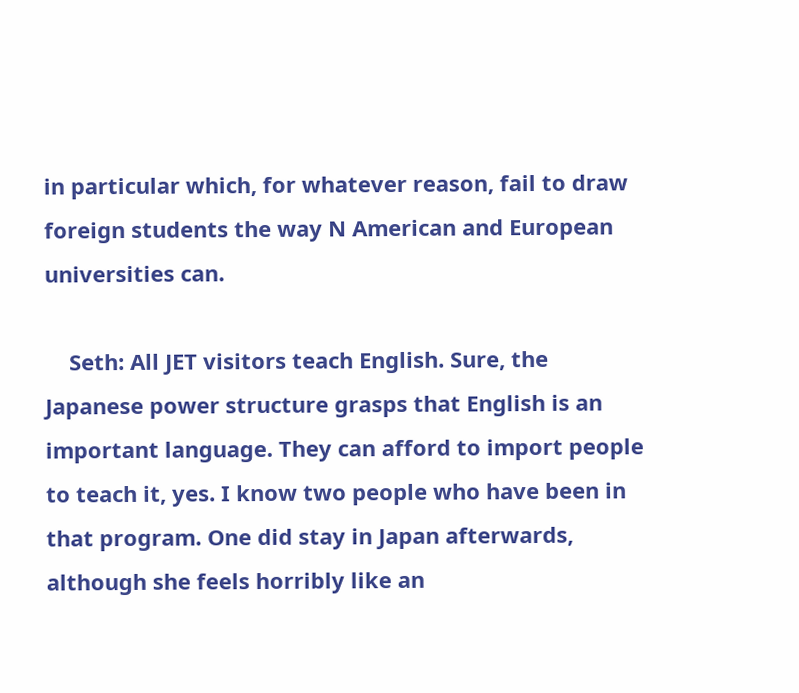in particular which, for whatever reason, fail to draw foreign students the way N American and European universities can.

    Seth: All JET visitors teach English. Sure, the Japanese power structure grasps that English is an important language. They can afford to import people to teach it, yes. I know two people who have been in that program. One did stay in Japan afterwards, although she feels horribly like an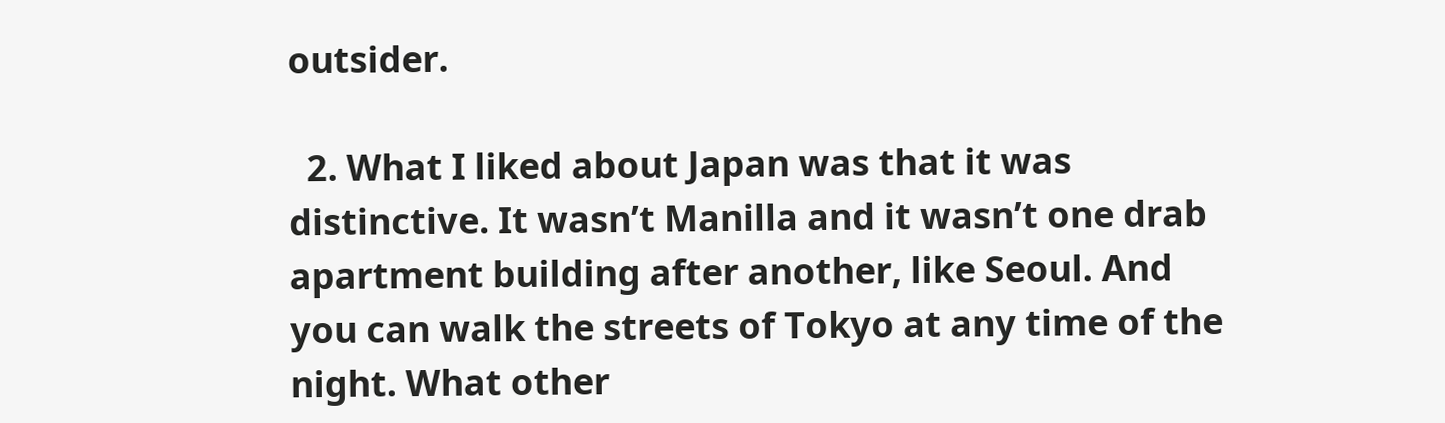outsider.

  2. What I liked about Japan was that it was distinctive. It wasn’t Manilla and it wasn’t one drab apartment building after another, like Seoul. And you can walk the streets of Tokyo at any time of the night. What other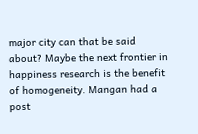major city can that be said about? Maybe the next frontier in happiness research is the benefit of homogeneity. Mangan had a post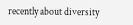recently about diversity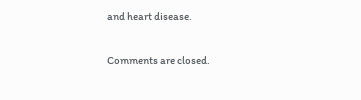and heart disease.

Comments are closed.